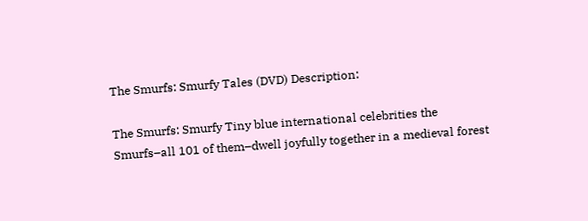The Smurfs: Smurfy Tales (DVD) Description:

The Smurfs: Smurfy Tiny blue international celebrities the Smurfs–all 101 of them–dwell joyfully together in a medieval forest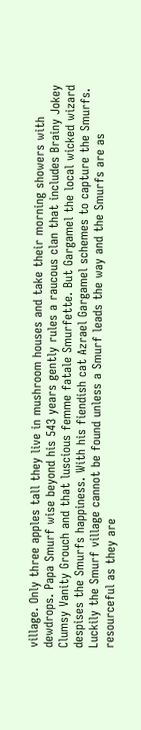village. Only three apples tall they live in mushroom houses and take their morning showers with dewdrops. Papa Smurf wise beyond his 543 years gently rules a raucous clan that includes Brainy Jokey Clumsy Vanity Grouch and that luscious femme fatale Smurfette. But Gargamel the local wicked wizard despises the Smurfs happiness. With his fiendish cat Azrael Gargamel schemes to capture the Smurfs. Luckily the Smurf village cannot be found unless a Smurf leads the way and the Smurfs are as resourceful as they are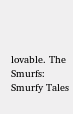lovable. The Smurfs: Smurfy Tales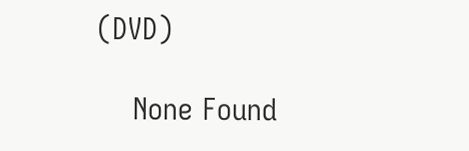(DVD)

    None Found